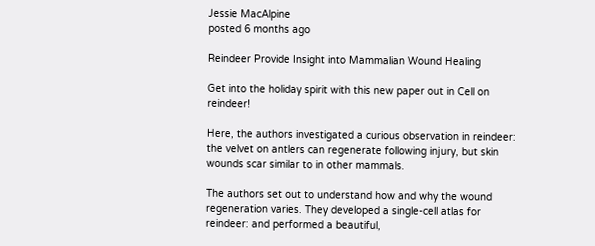Jessie MacAlpine
posted 6 months ago

Reindeer Provide Insight into Mammalian Wound Healing

Get into the holiday spirit with this new paper out in Cell on reindeer!

Here, the authors investigated a curious observation in reindeer: the velvet on antlers can regenerate following injury, but skin wounds scar similar to in other mammals.

The authors set out to understand how and why the wound regeneration varies. They developed a single-cell atlas for reindeer: and performed a beautiful,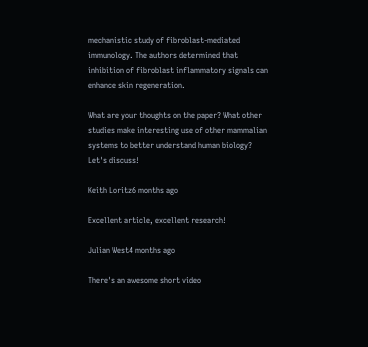mechanistic study of fibroblast-mediated immunology. The authors determined that inhibition of fibroblast inflammatory signals can enhance skin regeneration.

What are your thoughts on the paper? What other studies make interesting use of other mammalian systems to better understand human biology? Let's discuss!

Keith Loritz6 months ago

Excellent article, excellent research!

Julian West4 months ago

There's an awesome short video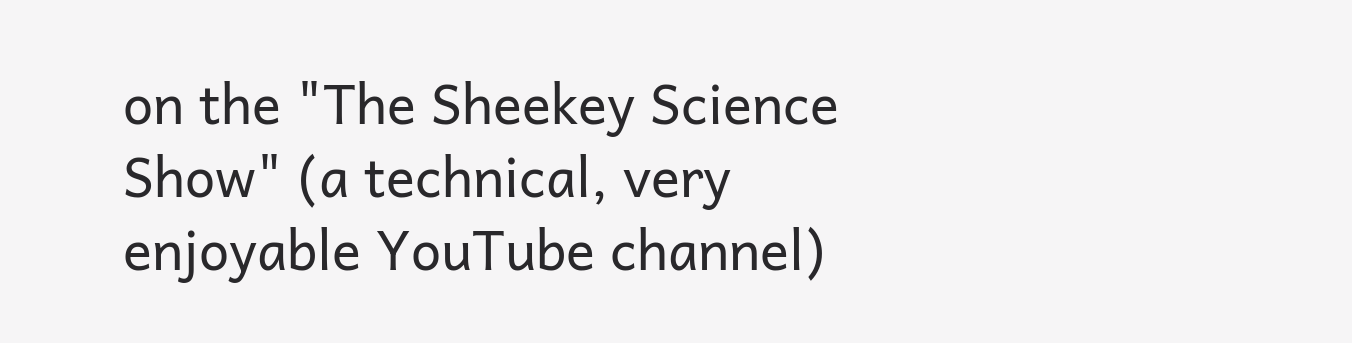on the "The Sheekey Science Show" (a technical, very enjoyable YouTube channel)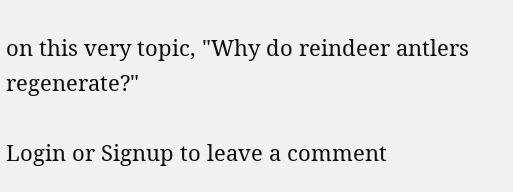on this very topic, "Why do reindeer antlers regenerate?"

Login or Signup to leave a comment